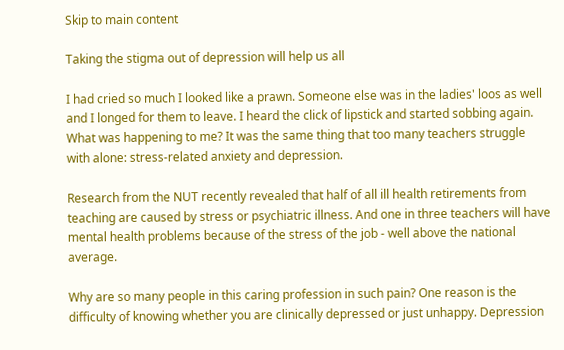Skip to main content

Taking the stigma out of depression will help us all

I had cried so much I looked like a prawn. Someone else was in the ladies' loos as well and I longed for them to leave. I heard the click of lipstick and started sobbing again. What was happening to me? It was the same thing that too many teachers struggle with alone: stress-related anxiety and depression.

Research from the NUT recently revealed that half of all ill health retirements from teaching are caused by stress or psychiatric illness. And one in three teachers will have mental health problems because of the stress of the job - well above the national average.

Why are so many people in this caring profession in such pain? One reason is the difficulty of knowing whether you are clinically depressed or just unhappy. Depression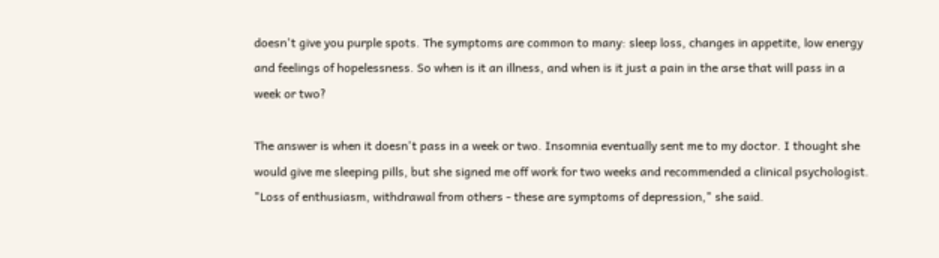doesn't give you purple spots. The symptoms are common to many: sleep loss, changes in appetite, low energy and feelings of hopelessness. So when is it an illness, and when is it just a pain in the arse that will pass in a week or two?

The answer is when it doesn't pass in a week or two. Insomnia eventually sent me to my doctor. I thought she would give me sleeping pills, but she signed me off work for two weeks and recommended a clinical psychologist. "Loss of enthusiasm, withdrawal from others - these are symptoms of depression," she said.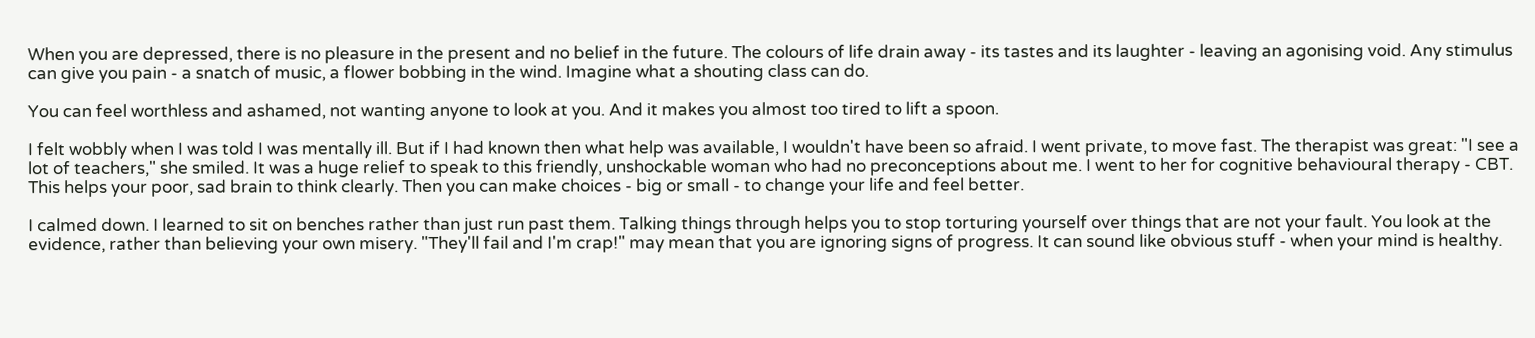When you are depressed, there is no pleasure in the present and no belief in the future. The colours of life drain away - its tastes and its laughter - leaving an agonising void. Any stimulus can give you pain - a snatch of music, a flower bobbing in the wind. Imagine what a shouting class can do.

You can feel worthless and ashamed, not wanting anyone to look at you. And it makes you almost too tired to lift a spoon.

I felt wobbly when I was told I was mentally ill. But if I had known then what help was available, I wouldn't have been so afraid. I went private, to move fast. The therapist was great: "I see a lot of teachers," she smiled. It was a huge relief to speak to this friendly, unshockable woman who had no preconceptions about me. I went to her for cognitive behavioural therapy - CBT. This helps your poor, sad brain to think clearly. Then you can make choices - big or small - to change your life and feel better.

I calmed down. I learned to sit on benches rather than just run past them. Talking things through helps you to stop torturing yourself over things that are not your fault. You look at the evidence, rather than believing your own misery. "They'll fail and I'm crap!" may mean that you are ignoring signs of progress. It can sound like obvious stuff - when your mind is healthy.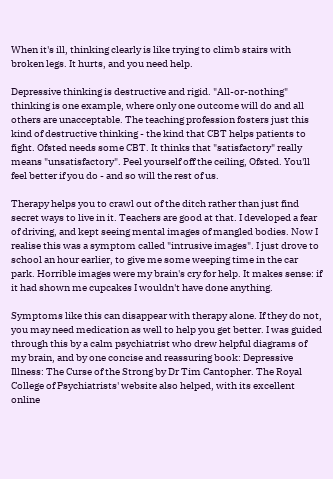When it's ill, thinking clearly is like trying to climb stairs with broken legs. It hurts, and you need help.

Depressive thinking is destructive and rigid. "All-or-nothing" thinking is one example, where only one outcome will do and all others are unacceptable. The teaching profession fosters just this kind of destructive thinking - the kind that CBT helps patients to fight. Ofsted needs some CBT. It thinks that "satisfactory" really means "unsatisfactory". Peel yourself off the ceiling, Ofsted. You'll feel better if you do - and so will the rest of us.

Therapy helps you to crawl out of the ditch rather than just find secret ways to live in it. Teachers are good at that. I developed a fear of driving, and kept seeing mental images of mangled bodies. Now I realise this was a symptom called "intrusive images". I just drove to school an hour earlier, to give me some weeping time in the car park. Horrible images were my brain's cry for help. It makes sense: if it had shown me cupcakes I wouldn't have done anything.

Symptoms like this can disappear with therapy alone. If they do not, you may need medication as well to help you get better. I was guided through this by a calm psychiatrist who drew helpful diagrams of my brain, and by one concise and reassuring book: Depressive Illness: The Curse of the Strong by Dr Tim Cantopher. The Royal College of Psychiatrists' website also helped, with its excellent online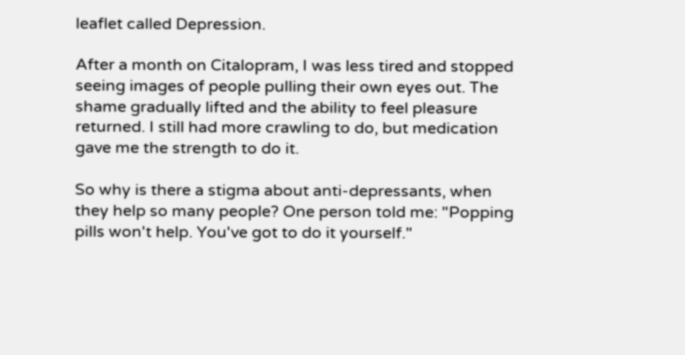leaflet called Depression.

After a month on Citalopram, I was less tired and stopped seeing images of people pulling their own eyes out. The shame gradually lifted and the ability to feel pleasure returned. I still had more crawling to do, but medication gave me the strength to do it.

So why is there a stigma about anti-depressants, when they help so many people? One person told me: "Popping pills won't help. You've got to do it yourself."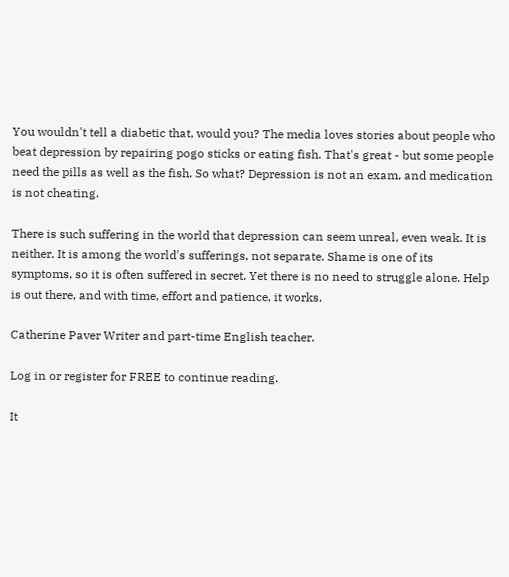You wouldn't tell a diabetic that, would you? The media loves stories about people who beat depression by repairing pogo sticks or eating fish. That's great - but some people need the pills as well as the fish. So what? Depression is not an exam, and medication is not cheating.

There is such suffering in the world that depression can seem unreal, even weak. It is neither. It is among the world's sufferings, not separate. Shame is one of its symptoms, so it is often suffered in secret. Yet there is no need to struggle alone. Help is out there, and with time, effort and patience, it works.

Catherine Paver Writer and part-time English teacher.

Log in or register for FREE to continue reading.

It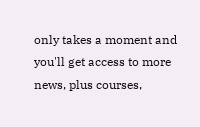only takes a moment and you'll get access to more news, plus courses,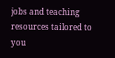jobs and teaching resources tailored to you